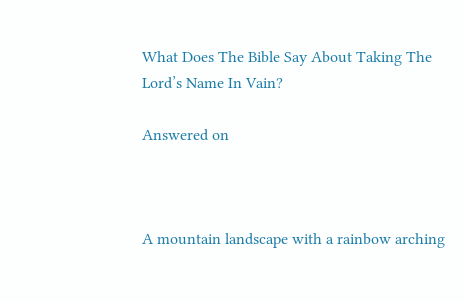What Does The Bible Say About Taking The Lord’s Name In Vain?

Answered on



A mountain landscape with a rainbow arching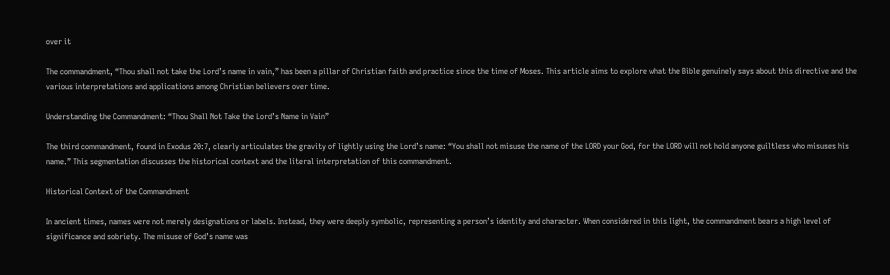over it

The commandment, “Thou shall not take the Lord’s name in vain,” has been a pillar of Christian faith and practice since the time of Moses. This article aims to explore what the Bible genuinely says about this directive and the various interpretations and applications among Christian believers over time.

Understanding the Commandment: “Thou Shall Not Take the Lord’s Name in Vain”

The third commandment, found in Exodus 20:7, clearly articulates the gravity of lightly using the Lord’s name: “You shall not misuse the name of the LORD your God, for the LORD will not hold anyone guiltless who misuses his name.” This segmentation discusses the historical context and the literal interpretation of this commandment.

Historical Context of the Commandment

In ancient times, names were not merely designations or labels. Instead, they were deeply symbolic, representing a person’s identity and character. When considered in this light, the commandment bears a high level of significance and sobriety. The misuse of God’s name was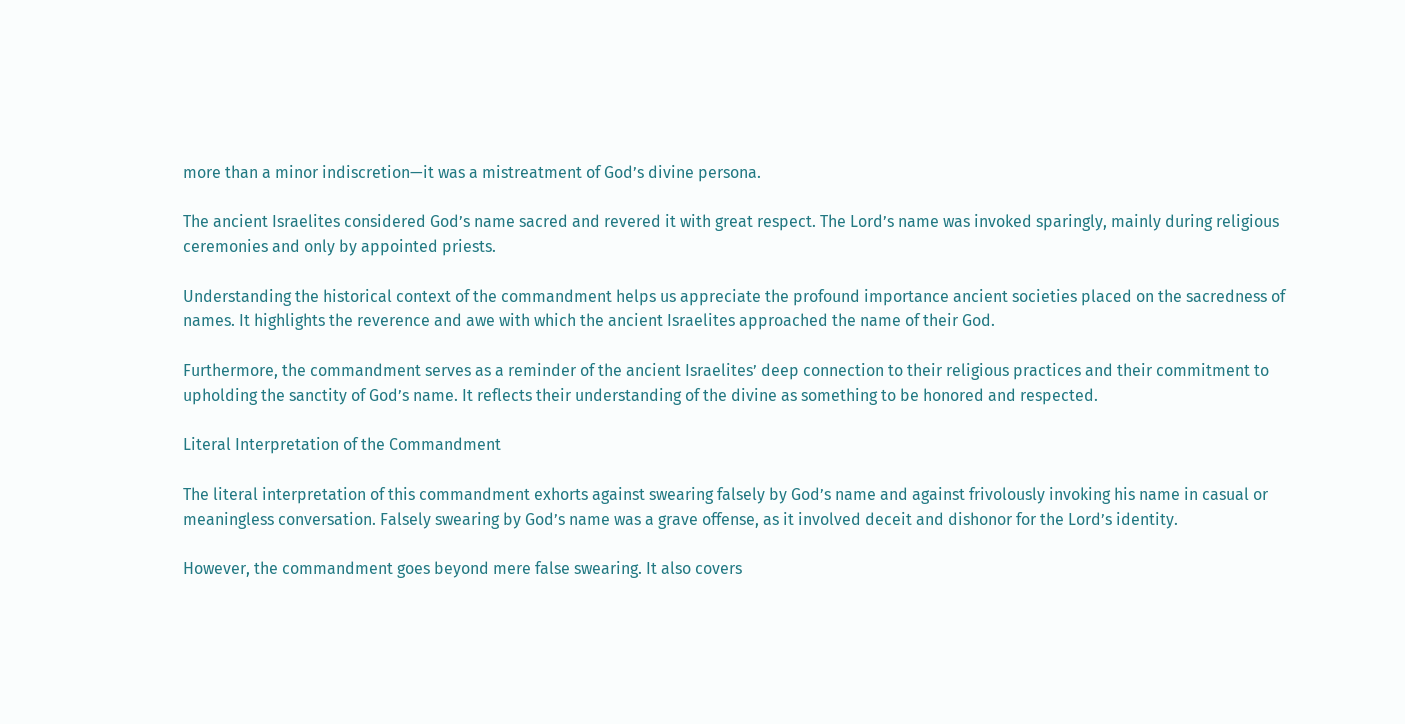more than a minor indiscretion—it was a mistreatment of God’s divine persona.

The ancient Israelites considered God’s name sacred and revered it with great respect. The Lord’s name was invoked sparingly, mainly during religious ceremonies and only by appointed priests.

Understanding the historical context of the commandment helps us appreciate the profound importance ancient societies placed on the sacredness of names. It highlights the reverence and awe with which the ancient Israelites approached the name of their God.

Furthermore, the commandment serves as a reminder of the ancient Israelites’ deep connection to their religious practices and their commitment to upholding the sanctity of God’s name. It reflects their understanding of the divine as something to be honored and respected.

Literal Interpretation of the Commandment

The literal interpretation of this commandment exhorts against swearing falsely by God’s name and against frivolously invoking his name in casual or meaningless conversation. Falsely swearing by God’s name was a grave offense, as it involved deceit and dishonor for the Lord’s identity.

However, the commandment goes beyond mere false swearing. It also covers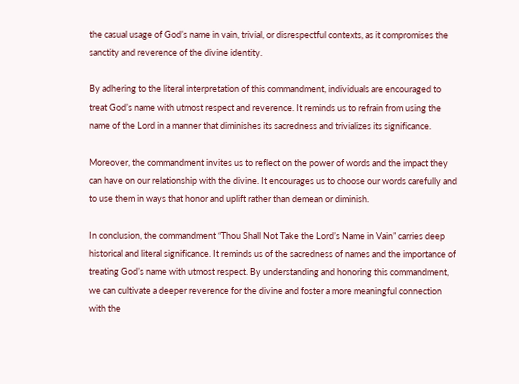the casual usage of God’s name in vain, trivial, or disrespectful contexts, as it compromises the sanctity and reverence of the divine identity.

By adhering to the literal interpretation of this commandment, individuals are encouraged to treat God’s name with utmost respect and reverence. It reminds us to refrain from using the name of the Lord in a manner that diminishes its sacredness and trivializes its significance.

Moreover, the commandment invites us to reflect on the power of words and the impact they can have on our relationship with the divine. It encourages us to choose our words carefully and to use them in ways that honor and uplift rather than demean or diminish.

In conclusion, the commandment “Thou Shall Not Take the Lord’s Name in Vain” carries deep historical and literal significance. It reminds us of the sacredness of names and the importance of treating God’s name with utmost respect. By understanding and honoring this commandment, we can cultivate a deeper reverence for the divine and foster a more meaningful connection with the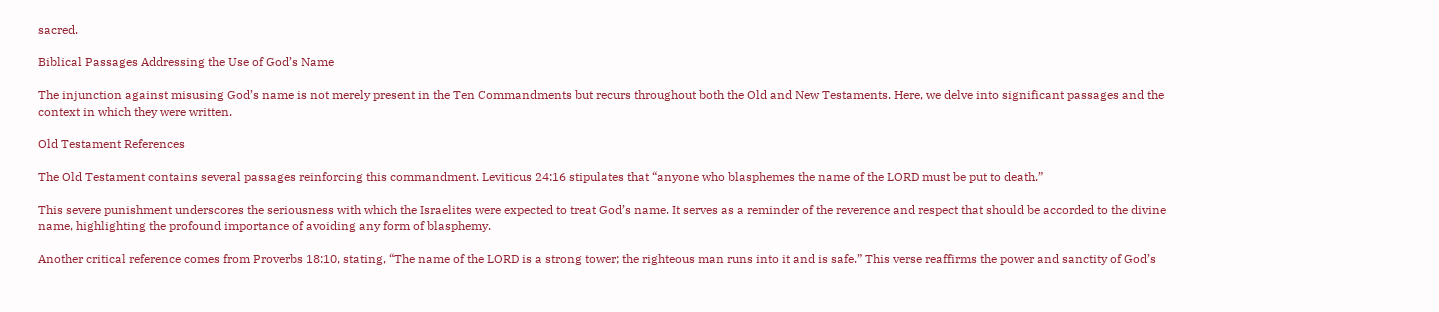sacred.

Biblical Passages Addressing the Use of God’s Name

The injunction against misusing God’s name is not merely present in the Ten Commandments but recurs throughout both the Old and New Testaments. Here, we delve into significant passages and the context in which they were written.

Old Testament References

The Old Testament contains several passages reinforcing this commandment. Leviticus 24:16 stipulates that “anyone who blasphemes the name of the LORD must be put to death.”

This severe punishment underscores the seriousness with which the Israelites were expected to treat God’s name. It serves as a reminder of the reverence and respect that should be accorded to the divine name, highlighting the profound importance of avoiding any form of blasphemy.

Another critical reference comes from Proverbs 18:10, stating, “The name of the LORD is a strong tower; the righteous man runs into it and is safe.” This verse reaffirms the power and sanctity of God’s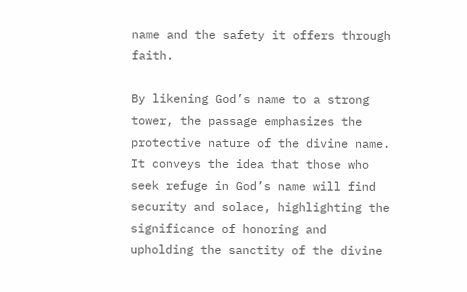name and the safety it offers through faith.

By likening God’s name to a strong tower, the passage emphasizes the protective nature of the divine name. It conveys the idea that those who seek refuge in God’s name will find security and solace, highlighting the significance of honoring and upholding the sanctity of the divine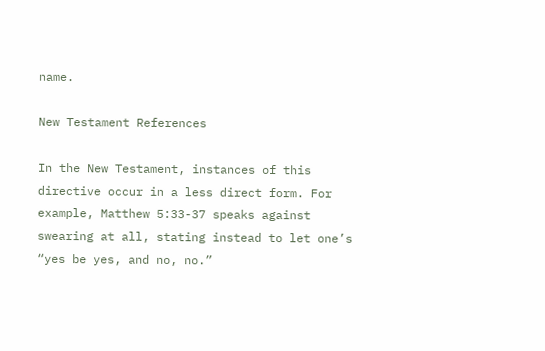name.

New Testament References

In the New Testament, instances of this directive occur in a less direct form. For example, Matthew 5:33-37 speaks against swearing at all, stating instead to let one’s “yes be yes, and no, no.”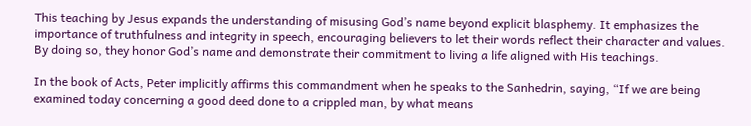This teaching by Jesus expands the understanding of misusing God’s name beyond explicit blasphemy. It emphasizes the importance of truthfulness and integrity in speech, encouraging believers to let their words reflect their character and values. By doing so, they honor God’s name and demonstrate their commitment to living a life aligned with His teachings.

In the book of Acts, Peter implicitly affirms this commandment when he speaks to the Sanhedrin, saying, “If we are being examined today concerning a good deed done to a crippled man, by what means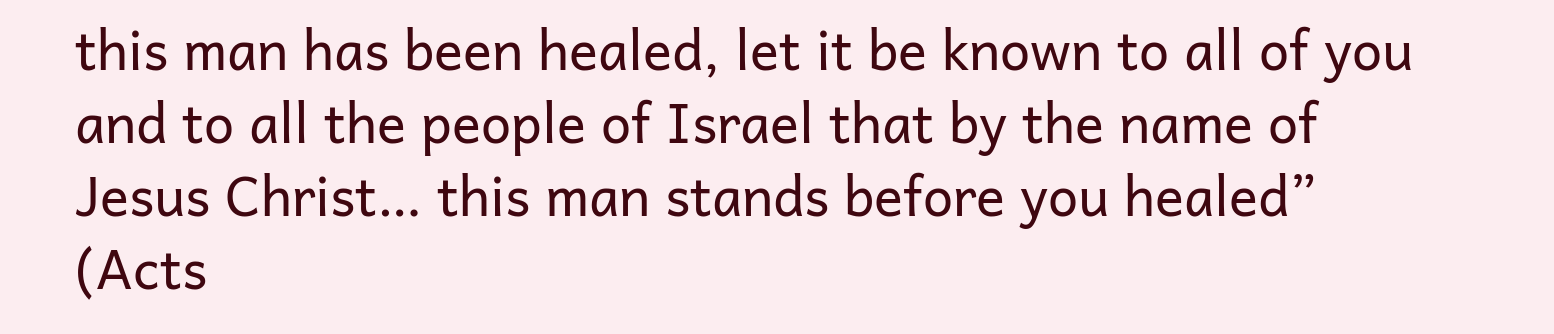this man has been healed, let it be known to all of you and to all the people of Israel that by the name of Jesus Christ… this man stands before you healed” (Acts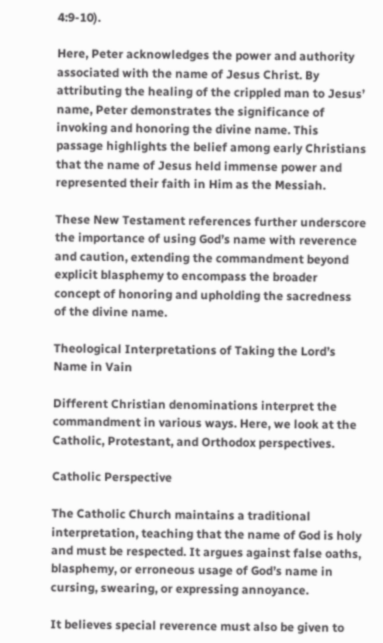4:9-10).

Here, Peter acknowledges the power and authority associated with the name of Jesus Christ. By attributing the healing of the crippled man to Jesus’ name, Peter demonstrates the significance of invoking and honoring the divine name. This passage highlights the belief among early Christians that the name of Jesus held immense power and represented their faith in Him as the Messiah.

These New Testament references further underscore the importance of using God’s name with reverence and caution, extending the commandment beyond explicit blasphemy to encompass the broader concept of honoring and upholding the sacredness of the divine name.

Theological Interpretations of Taking the Lord’s Name in Vain

Different Christian denominations interpret the commandment in various ways. Here, we look at the Catholic, Protestant, and Orthodox perspectives.

Catholic Perspective

The Catholic Church maintains a traditional interpretation, teaching that the name of God is holy and must be respected. It argues against false oaths, blasphemy, or erroneous usage of God’s name in cursing, swearing, or expressing annoyance.

It believes special reverence must also be given to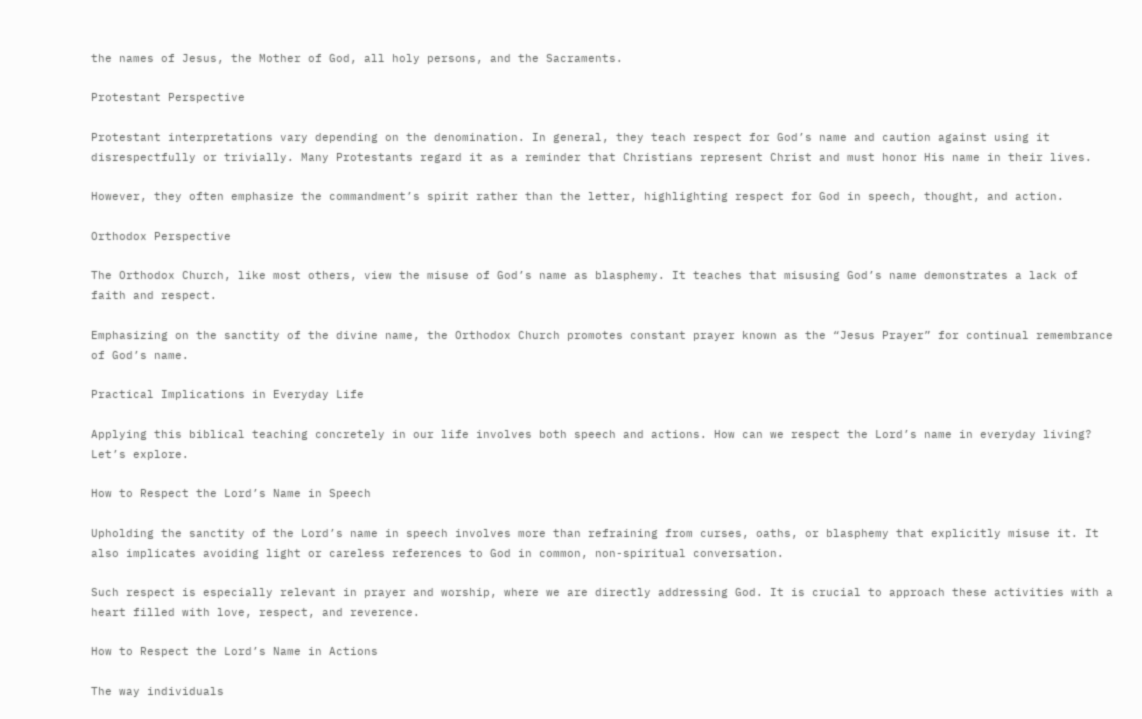the names of Jesus, the Mother of God, all holy persons, and the Sacraments.

Protestant Perspective

Protestant interpretations vary depending on the denomination. In general, they teach respect for God’s name and caution against using it disrespectfully or trivially. Many Protestants regard it as a reminder that Christians represent Christ and must honor His name in their lives.

However, they often emphasize the commandment’s spirit rather than the letter, highlighting respect for God in speech, thought, and action.

Orthodox Perspective

The Orthodox Church, like most others, view the misuse of God’s name as blasphemy. It teaches that misusing God’s name demonstrates a lack of faith and respect.

Emphasizing on the sanctity of the divine name, the Orthodox Church promotes constant prayer known as the “Jesus Prayer” for continual remembrance of God’s name.

Practical Implications in Everyday Life

Applying this biblical teaching concretely in our life involves both speech and actions. How can we respect the Lord’s name in everyday living? Let’s explore.

How to Respect the Lord’s Name in Speech

Upholding the sanctity of the Lord’s name in speech involves more than refraining from curses, oaths, or blasphemy that explicitly misuse it. It also implicates avoiding light or careless references to God in common, non-spiritual conversation.

Such respect is especially relevant in prayer and worship, where we are directly addressing God. It is crucial to approach these activities with a heart filled with love, respect, and reverence.

How to Respect the Lord’s Name in Actions

The way individuals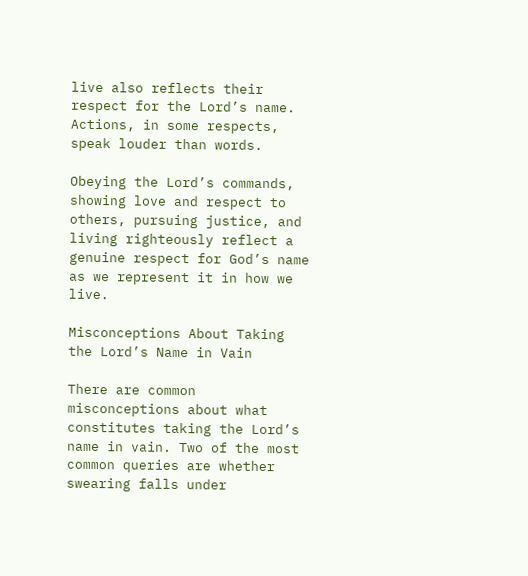live also reflects their respect for the Lord’s name. Actions, in some respects, speak louder than words.

Obeying the Lord’s commands, showing love and respect to others, pursuing justice, and living righteously reflect a genuine respect for God’s name as we represent it in how we live.

Misconceptions About Taking the Lord’s Name in Vain

There are common misconceptions about what constitutes taking the Lord’s name in vain. Two of the most common queries are whether swearing falls under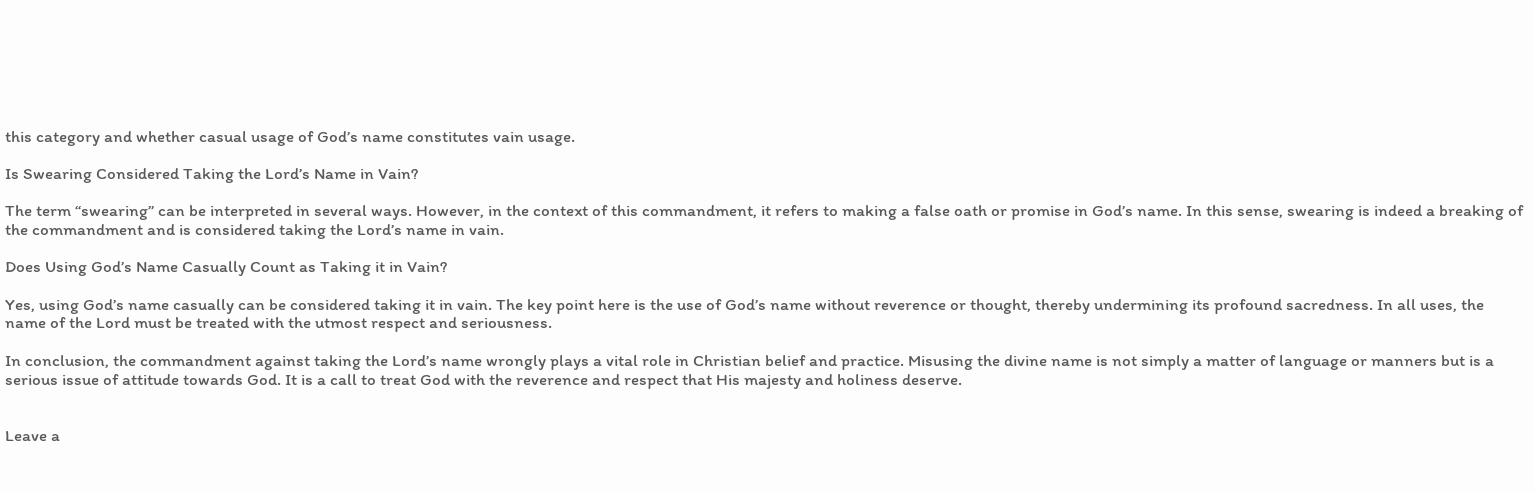this category and whether casual usage of God’s name constitutes vain usage.

Is Swearing Considered Taking the Lord’s Name in Vain?

The term “swearing” can be interpreted in several ways. However, in the context of this commandment, it refers to making a false oath or promise in God’s name. In this sense, swearing is indeed a breaking of the commandment and is considered taking the Lord’s name in vain.

Does Using God’s Name Casually Count as Taking it in Vain?

Yes, using God’s name casually can be considered taking it in vain. The key point here is the use of God’s name without reverence or thought, thereby undermining its profound sacredness. In all uses, the name of the Lord must be treated with the utmost respect and seriousness.

In conclusion, the commandment against taking the Lord’s name wrongly plays a vital role in Christian belief and practice. Misusing the divine name is not simply a matter of language or manners but is a serious issue of attitude towards God. It is a call to treat God with the reverence and respect that His majesty and holiness deserve.


Leave a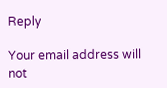Reply

Your email address will not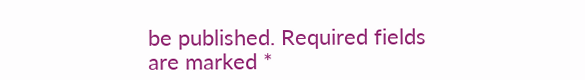be published. Required fields are marked *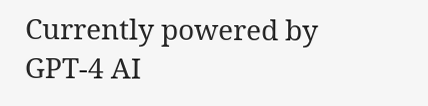Currently powered by GPT-4 AI